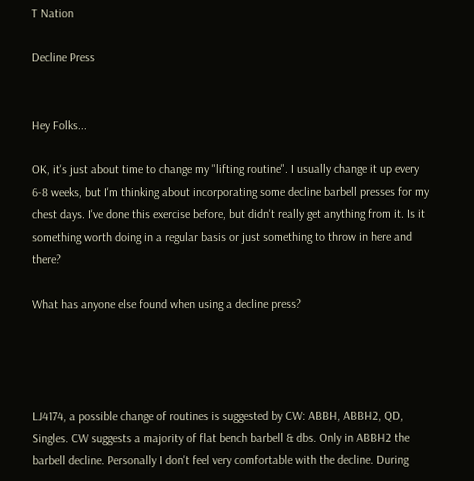T Nation

Decline Press


Hey Folks...

OK, it's just about time to change my "lifting routine". I usually change it up every 6-8 weeks, but I'm thinking about incorporating some decline barbell presses for my chest days. I've done this exercise before, but didn't really get anything from it. Is it something worth doing in a regular basis or just something to throw in here and there?

What has anyone else found when using a decline press?




LJ4174, a possible change of routines is suggested by CW: ABBH, ABBH2, QD, Singles. CW suggests a majority of flat bench barbell & dbs. Only in ABBH2 the barbell decline. Personally I don't feel very comfortable with the decline. During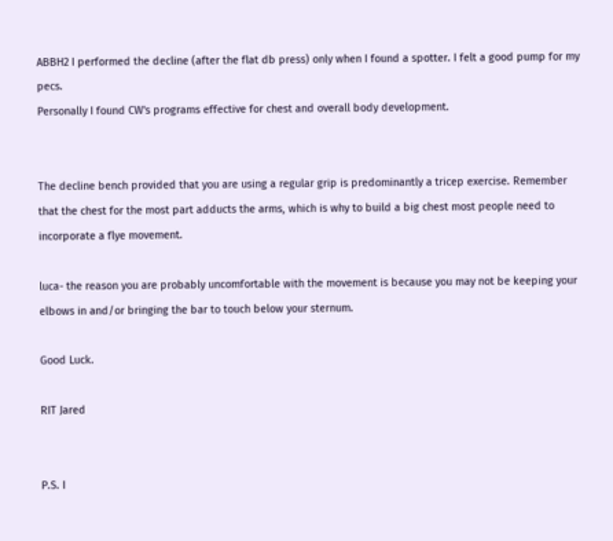ABBH2 I performed the decline (after the flat db press) only when I found a spotter. I felt a good pump for my pecs.
Personally I found CW's programs effective for chest and overall body development.


The decline bench provided that you are using a regular grip is predominantly a tricep exercise. Remember that the chest for the most part adducts the arms, which is why to build a big chest most people need to incorporate a flye movement.

luca- the reason you are probably uncomfortable with the movement is because you may not be keeping your elbows in and/or bringing the bar to touch below your sternum.

Good Luck.

RIT Jared


P.S. I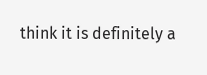think it is definitely a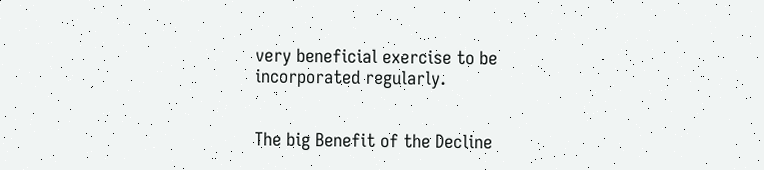very beneficial exercise to be incorporated regularly.


The big Benefit of the Decline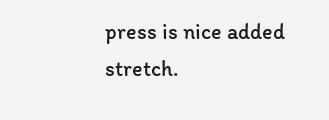press is nice added stretch.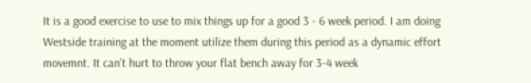It is a good exercise to use to mix things up for a good 3 - 6 week period. I am doing Westside training at the moment utilize them during this period as a dynamic effort movemnt. It can't hurt to throw your flat bench away for 3-4 week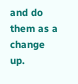and do them as a change up.